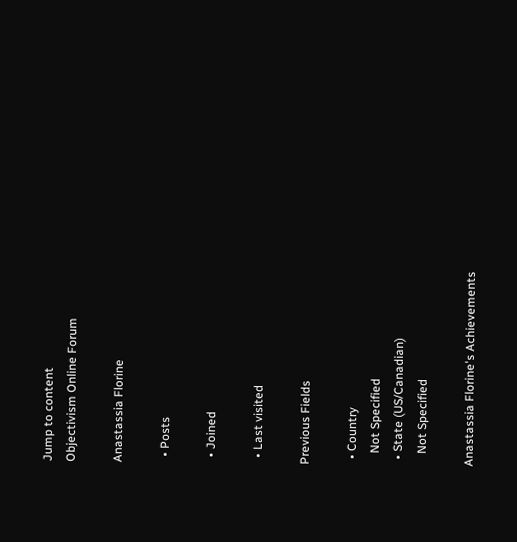Jump to content
Objectivism Online Forum

Anastassia Florine

  • Posts

  • Joined

  • Last visited

Previous Fields

  • Country
    Not Specified
  • State (US/Canadian)
    Not Specified

Anastassia Florine's Achievements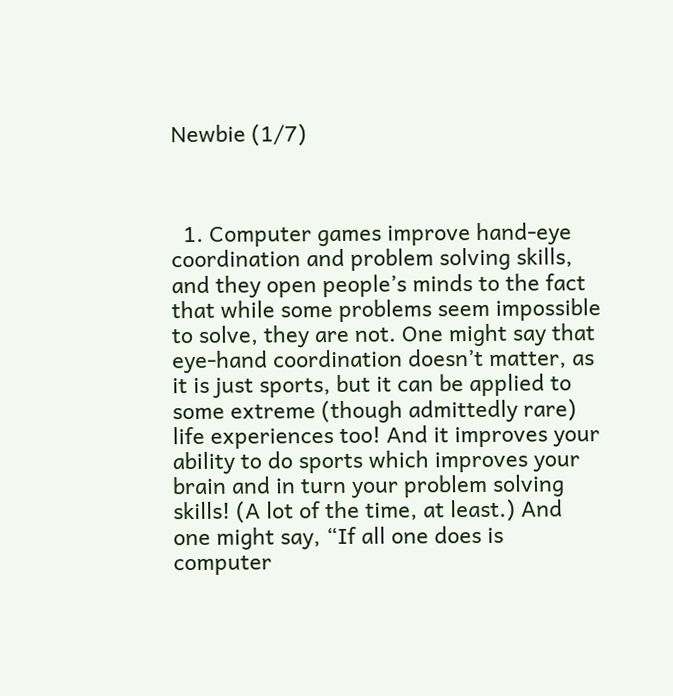Newbie (1/7)



  1. Computer games improve hand-eye coordination and problem solving skills, and they open people’s minds to the fact that while some problems seem impossible to solve, they are not. One might say that eye-hand coordination doesn’t matter, as it is just sports, but it can be applied to some extreme (though admittedly rare) life experiences too! And it improves your ability to do sports which improves your brain and in turn your problem solving skills! (A lot of the time, at least.) And one might say, “If all one does is computer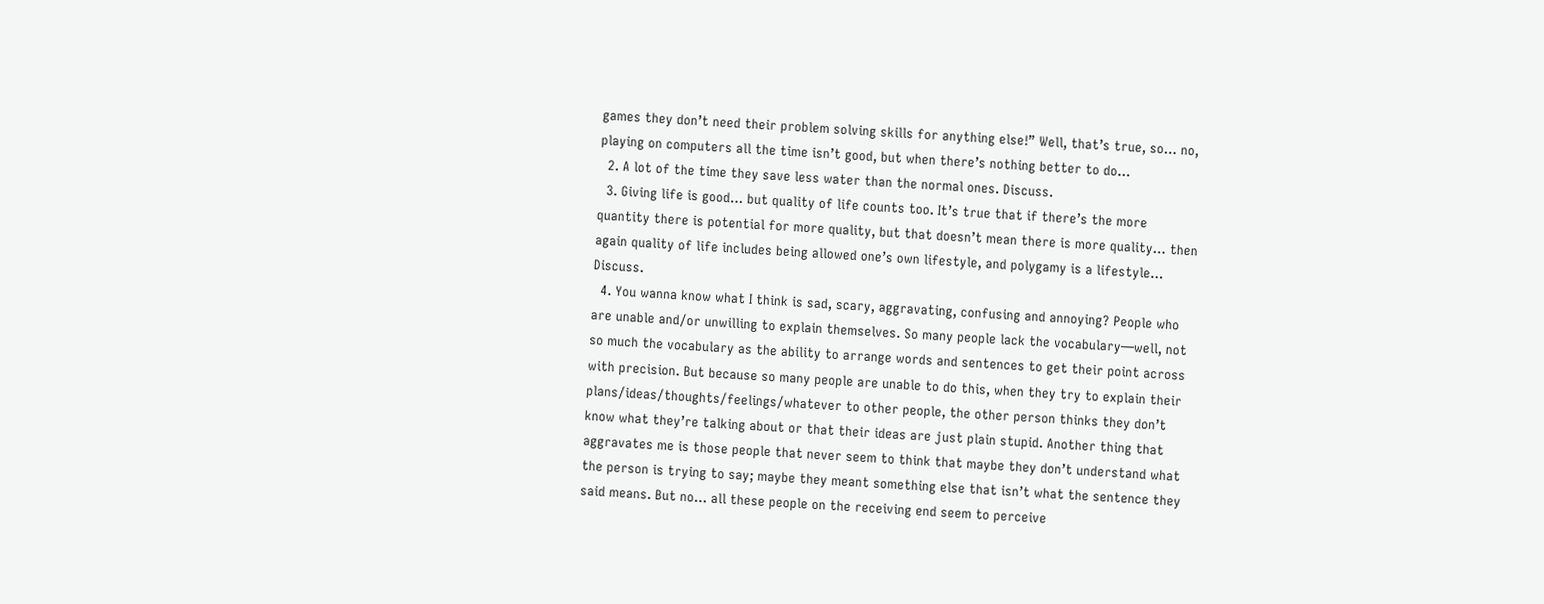games they don’t need their problem solving skills for anything else!” Well, that’s true, so… no, playing on computers all the time isn’t good, but when there’s nothing better to do…
  2. A lot of the time they save less water than the normal ones. Discuss.
  3. Giving life is good… but quality of life counts too. It’s true that if there’s the more quantity there is potential for more quality, but that doesn’t mean there is more quality… then again quality of life includes being allowed one’s own lifestyle, and polygamy is a lifestyle… Discuss.
  4. You wanna know what I think is sad, scary, aggravating, confusing and annoying? People who are unable and/or unwilling to explain themselves. So many people lack the vocabulary—well, not so much the vocabulary as the ability to arrange words and sentences to get their point across with precision. But because so many people are unable to do this, when they try to explain their plans/ideas/thoughts/feelings/whatever to other people, the other person thinks they don’t know what they’re talking about or that their ideas are just plain stupid. Another thing that aggravates me is those people that never seem to think that maybe they don’t understand what the person is trying to say; maybe they meant something else that isn’t what the sentence they said means. But no… all these people on the receiving end seem to perceive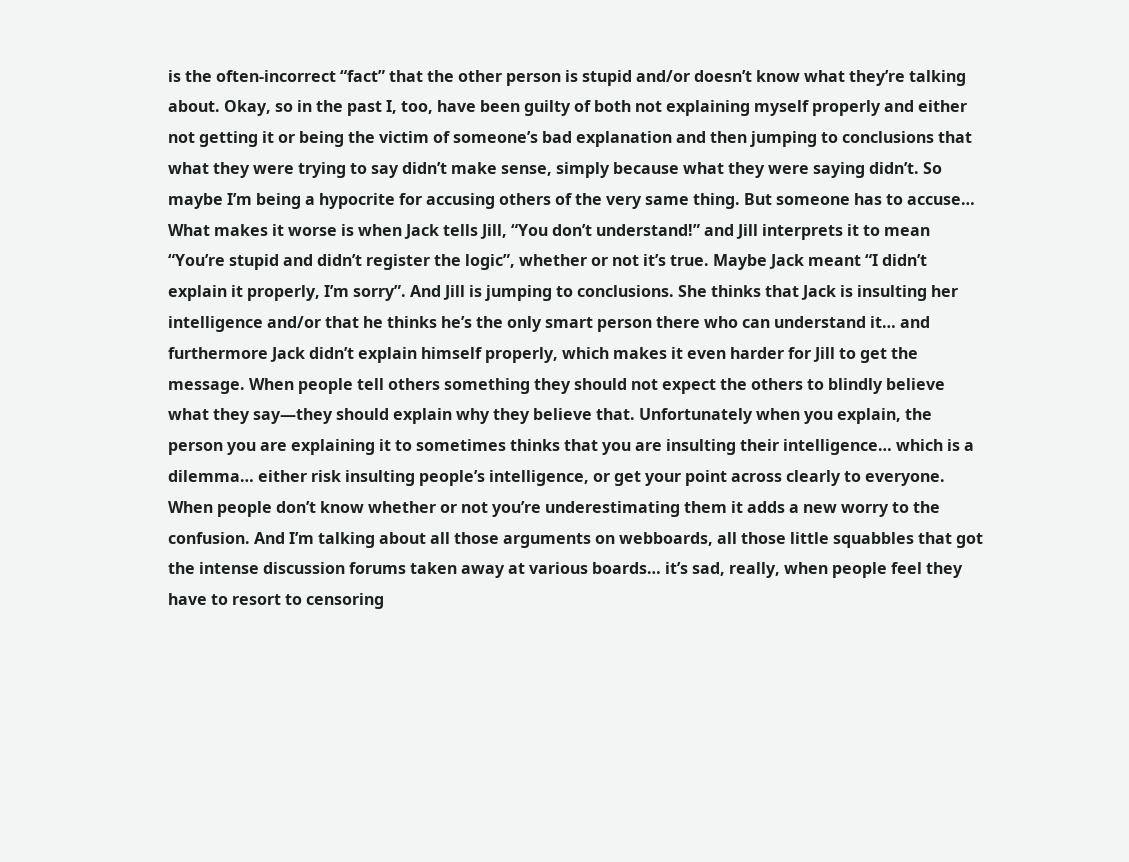is the often-incorrect “fact” that the other person is stupid and/or doesn’t know what they’re talking about. Okay, so in the past I, too, have been guilty of both not explaining myself properly and either not getting it or being the victim of someone’s bad explanation and then jumping to conclusions that what they were trying to say didn’t make sense, simply because what they were saying didn’t. So maybe I’m being a hypocrite for accusing others of the very same thing. But someone has to accuse… What makes it worse is when Jack tells Jill, “You don’t understand!” and Jill interprets it to mean “You’re stupid and didn’t register the logic”, whether or not it’s true. Maybe Jack meant “I didn’t explain it properly, I’m sorry”. And Jill is jumping to conclusions. She thinks that Jack is insulting her intelligence and/or that he thinks he’s the only smart person there who can understand it… and furthermore Jack didn’t explain himself properly, which makes it even harder for Jill to get the message. When people tell others something they should not expect the others to blindly believe what they say—they should explain why they believe that. Unfortunately when you explain, the person you are explaining it to sometimes thinks that you are insulting their intelligence… which is a dilemma… either risk insulting people’s intelligence, or get your point across clearly to everyone. When people don’t know whether or not you’re underestimating them it adds a new worry to the confusion. And I’m talking about all those arguments on webboards, all those little squabbles that got the intense discussion forums taken away at various boards… it’s sad, really, when people feel they have to resort to censoring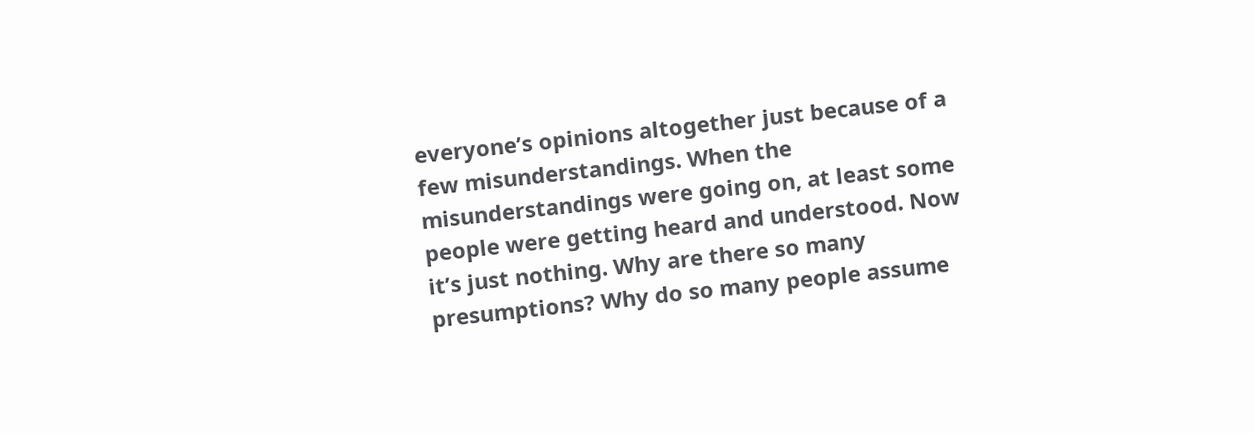everyone’s opinions altogether just because of a few misunderstandings. When the misunderstandings were going on, at least some people were getting heard and understood. Now it’s just nothing. Why are there so many presumptions? Why do so many people assume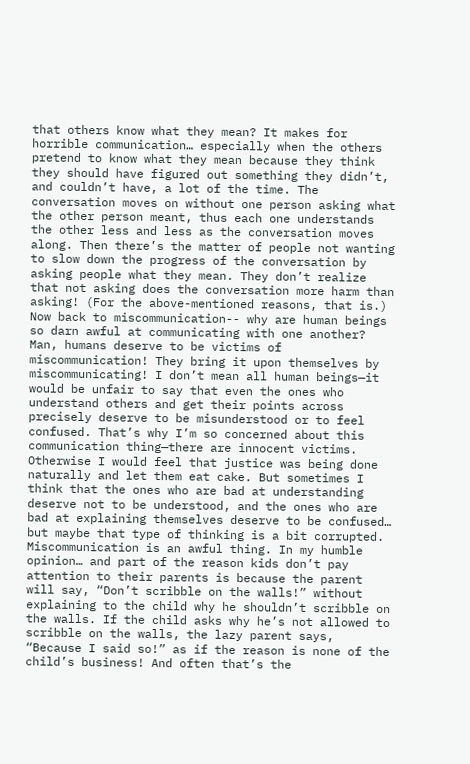that others know what they mean? It makes for horrible communication… especially when the others pretend to know what they mean because they think they should have figured out something they didn’t, and couldn’t have, a lot of the time. The conversation moves on without one person asking what the other person meant, thus each one understands the other less and less as the conversation moves along. Then there’s the matter of people not wanting to slow down the progress of the conversation by asking people what they mean. They don’t realize that not asking does the conversation more harm than asking! (For the above-mentioned reasons, that is.) Now back to miscommunication-- why are human beings so darn awful at communicating with one another? Man, humans deserve to be victims of miscommunication! They bring it upon themselves by miscommunicating! I don’t mean all human beings—it would be unfair to say that even the ones who understand others and get their points across precisely deserve to be misunderstood or to feel confused. That’s why I’m so concerned about this communication thing—there are innocent victims. Otherwise I would feel that justice was being done naturally and let them eat cake. But sometimes I think that the ones who are bad at understanding deserve not to be understood, and the ones who are bad at explaining themselves deserve to be confused… but maybe that type of thinking is a bit corrupted. Miscommunication is an awful thing. In my humble opinion… and part of the reason kids don’t pay attention to their parents is because the parent will say, “Don’t scribble on the walls!” without explaining to the child why he shouldn’t scribble on the walls. If the child asks why he’s not allowed to scribble on the walls, the lazy parent says, “Because I said so!” as if the reason is none of the child’s business! And often that’s the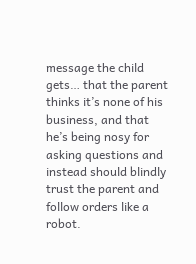message the child gets… that the parent thinks it’s none of his business, and that he’s being nosy for asking questions and instead should blindly trust the parent and follow orders like a robot.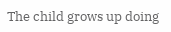The child grows up doing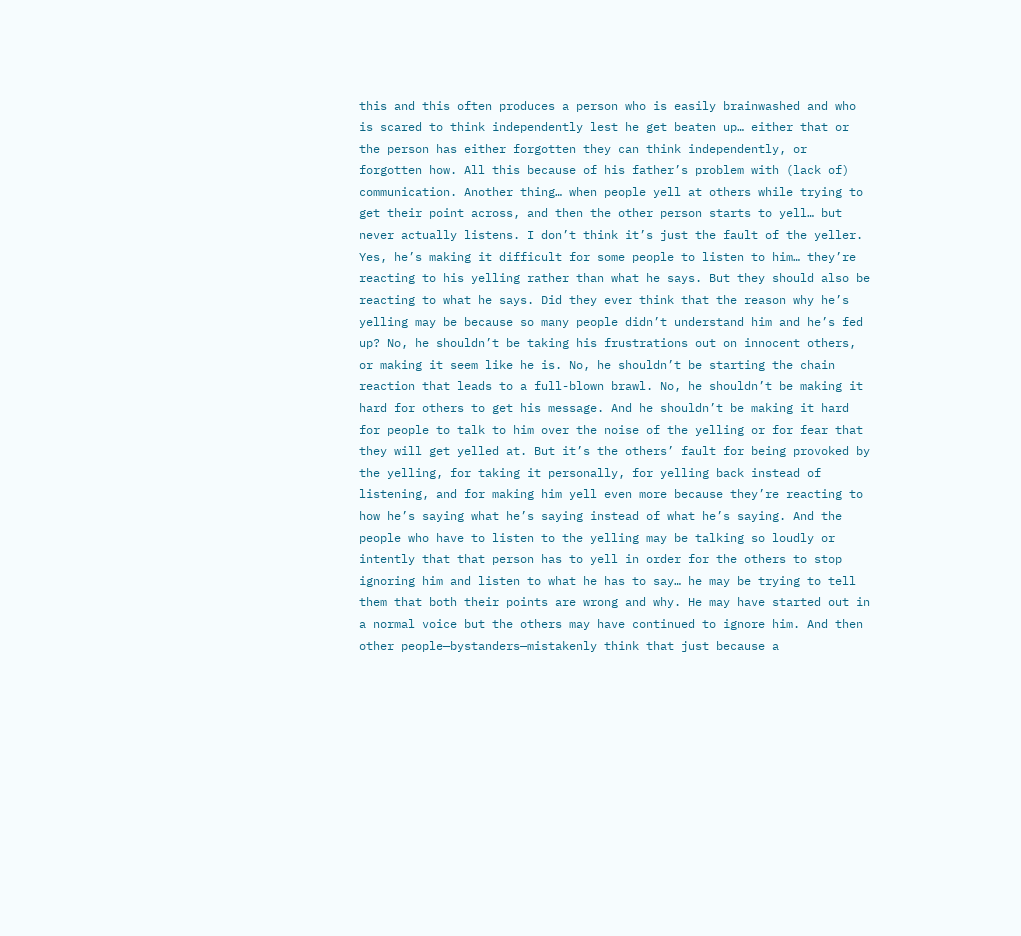this and this often produces a person who is easily brainwashed and who is scared to think independently lest he get beaten up… either that or the person has either forgotten they can think independently, or forgotten how. All this because of his father’s problem with (lack of) communication. Another thing… when people yell at others while trying to get their point across, and then the other person starts to yell… but never actually listens. I don’t think it’s just the fault of the yeller. Yes, he’s making it difficult for some people to listen to him… they’re reacting to his yelling rather than what he says. But they should also be reacting to what he says. Did they ever think that the reason why he’s yelling may be because so many people didn’t understand him and he’s fed up? No, he shouldn’t be taking his frustrations out on innocent others, or making it seem like he is. No, he shouldn’t be starting the chain reaction that leads to a full-blown brawl. No, he shouldn’t be making it hard for others to get his message. And he shouldn’t be making it hard for people to talk to him over the noise of the yelling or for fear that they will get yelled at. But it’s the others’ fault for being provoked by the yelling, for taking it personally, for yelling back instead of listening, and for making him yell even more because they’re reacting to how he’s saying what he’s saying instead of what he’s saying. And the people who have to listen to the yelling may be talking so loudly or intently that that person has to yell in order for the others to stop ignoring him and listen to what he has to say… he may be trying to tell them that both their points are wrong and why. He may have started out in a normal voice but the others may have continued to ignore him. And then other people—bystanders—mistakenly think that just because a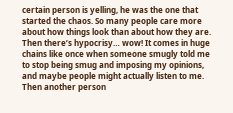certain person is yelling, he was the one that started the chaos. So many people care more about how things look than about how they are. Then there’s hypocrisy… wow! It comes in huge chains like once when someone smugly told me to stop being smug and imposing my opinions, and maybe people might actually listen to me. Then another person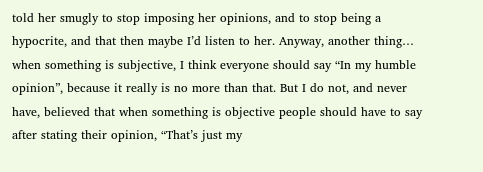told her smugly to stop imposing her opinions, and to stop being a hypocrite, and that then maybe I’d listen to her. Anyway, another thing… when something is subjective, I think everyone should say “In my humble opinion”, because it really is no more than that. But I do not, and never have, believed that when something is objective people should have to say after stating their opinion, “That’s just my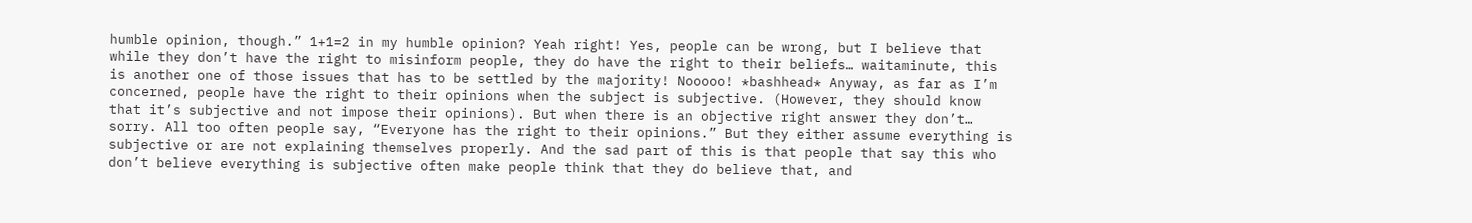humble opinion, though.” 1+1=2 in my humble opinion? Yeah right! Yes, people can be wrong, but I believe that while they don’t have the right to misinform people, they do have the right to their beliefs… waitaminute, this is another one of those issues that has to be settled by the majority! Nooooo! *bashhead* Anyway, as far as I’m concerned, people have the right to their opinions when the subject is subjective. (However, they should know that it’s subjective and not impose their opinions). But when there is an objective right answer they don’t… sorry. All too often people say, “Everyone has the right to their opinions.” But they either assume everything is subjective or are not explaining themselves properly. And the sad part of this is that people that say this who don’t believe everything is subjective often make people think that they do believe that, and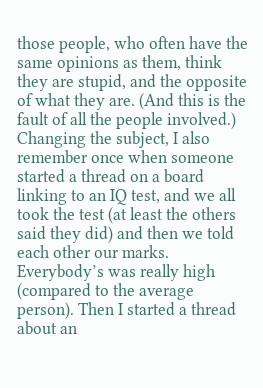those people, who often have the same opinions as them, think they are stupid, and the opposite of what they are. (And this is the fault of all the people involved.) Changing the subject, I also remember once when someone started a thread on a board linking to an IQ test, and we all took the test (at least the others said they did) and then we told each other our marks. Everybody’s was really high (compared to the average person). Then I started a thread about an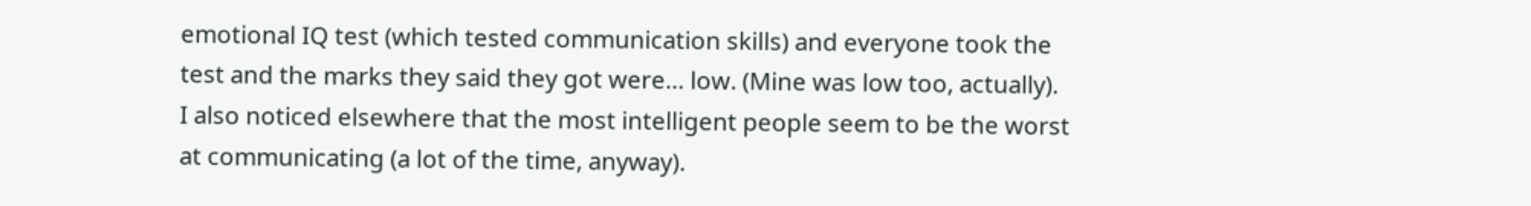emotional IQ test (which tested communication skills) and everyone took the test and the marks they said they got were… low. (Mine was low too, actually). I also noticed elsewhere that the most intelligent people seem to be the worst at communicating (a lot of the time, anyway).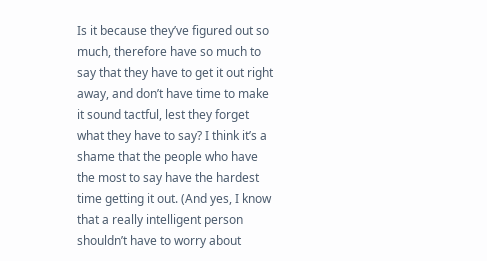Is it because they’ve figured out so much, therefore have so much to say that they have to get it out right away, and don’t have time to make it sound tactful, lest they forget what they have to say? I think it’s a shame that the people who have the most to say have the hardest time getting it out. (And yes, I know that a really intelligent person shouldn’t have to worry about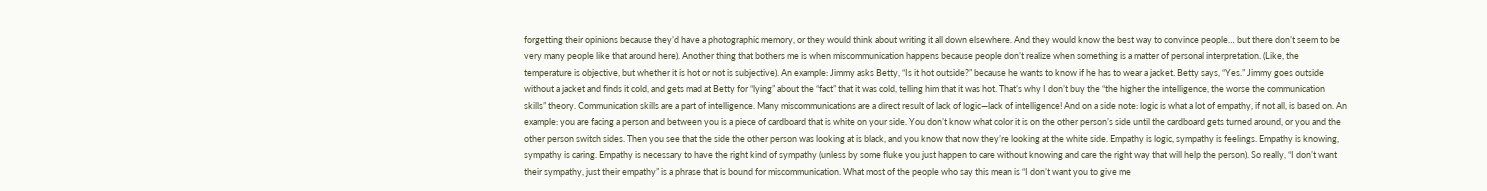forgetting their opinions because they’d have a photographic memory, or they would think about writing it all down elsewhere. And they would know the best way to convince people… but there don’t seem to be very many people like that around here). Another thing that bothers me is when miscommunication happens because people don’t realize when something is a matter of personal interpretation. (Like, the temperature is objective, but whether it is hot or not is subjective). An example: Jimmy asks Betty, “Is it hot outside?” because he wants to know if he has to wear a jacket. Betty says, “Yes.” Jimmy goes outside without a jacket and finds it cold, and gets mad at Betty for “lying” about the “fact” that it was cold, telling him that it was hot. That’s why I don’t buy the “the higher the intelligence, the worse the communication skills” theory. Communication skills are a part of intelligence. Many miscommunications are a direct result of lack of logic—lack of intelligence! And on a side note: logic is what a lot of empathy, if not all, is based on. An example: you are facing a person and between you is a piece of cardboard that is white on your side. You don’t know what color it is on the other person’s side until the cardboard gets turned around, or you and the other person switch sides. Then you see that the side the other person was looking at is black, and you know that now they’re looking at the white side. Empathy is logic, sympathy is feelings. Empathy is knowing, sympathy is caring. Empathy is necessary to have the right kind of sympathy (unless by some fluke you just happen to care without knowing and care the right way that will help the person). So really, “I don’t want their sympathy, just their empathy” is a phrase that is bound for miscommunication. What most of the people who say this mean is “I don’t want you to give me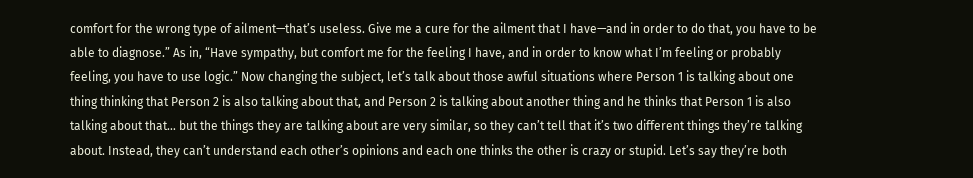comfort for the wrong type of ailment—that’s useless. Give me a cure for the ailment that I have—and in order to do that, you have to be able to diagnose.” As in, “Have sympathy, but comfort me for the feeling I have, and in order to know what I’m feeling or probably feeling, you have to use logic.” Now changing the subject, let’s talk about those awful situations where Person 1 is talking about one thing thinking that Person 2 is also talking about that, and Person 2 is talking about another thing and he thinks that Person 1 is also talking about that… but the things they are talking about are very similar, so they can’t tell that it’s two different things they’re talking about. Instead, they can’t understand each other’s opinions and each one thinks the other is crazy or stupid. Let’s say they’re both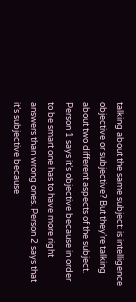talking about the same subject: is intelligence objective or subjective? But they’re talking about two different aspects of the subject. Person 1 says it’s objective because in order to be smart one has to have more right answers than wrong ones. Person 2 says that it’s subjective because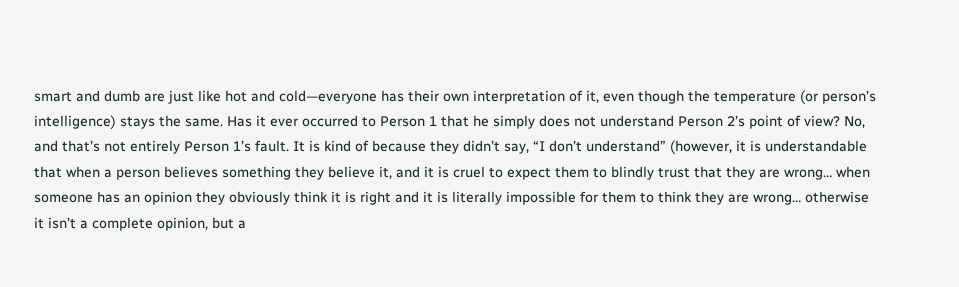smart and dumb are just like hot and cold—everyone has their own interpretation of it, even though the temperature (or person’s intelligence) stays the same. Has it ever occurred to Person 1 that he simply does not understand Person 2’s point of view? No, and that’s not entirely Person 1’s fault. It is kind of because they didn’t say, “I don’t understand” (however, it is understandable that when a person believes something they believe it, and it is cruel to expect them to blindly trust that they are wrong… when someone has an opinion they obviously think it is right and it is literally impossible for them to think they are wrong… otherwise it isn’t a complete opinion, but a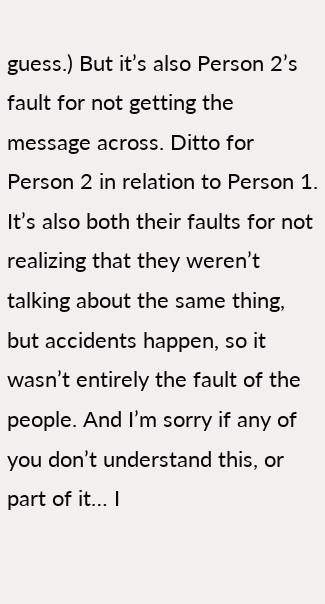guess.) But it’s also Person 2’s fault for not getting the message across. Ditto for Person 2 in relation to Person 1. It’s also both their faults for not realizing that they weren’t talking about the same thing, but accidents happen, so it wasn’t entirely the fault of the people. And I’m sorry if any of you don’t understand this, or part of it… I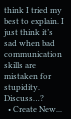think I tried my best to explain. I just think it’s sad when bad communication skills are mistaken for stupidity. Discuss…?
  • Create New...